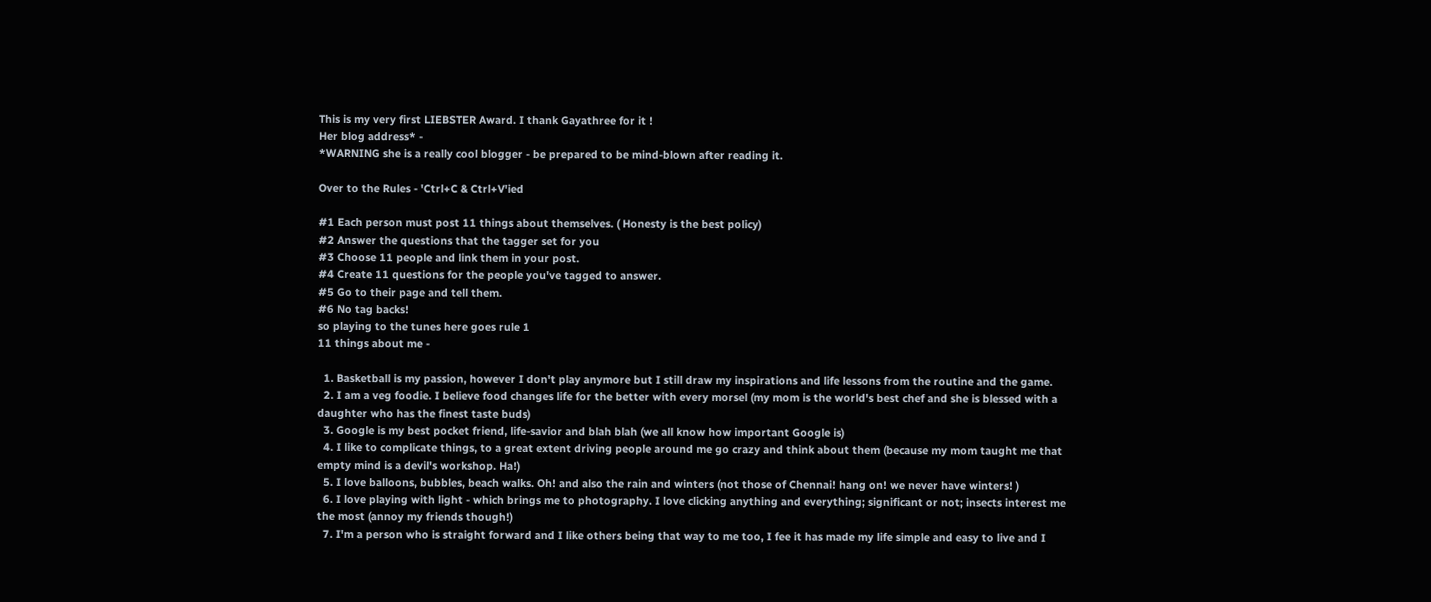This is my very first LIEBSTER Award. I thank Gayathree for it !
Her blog address* -
*WARNING she is a really cool blogger - be prepared to be mind-blown after reading it.

Over to the Rules - 'Ctrl+C & Ctrl+V'ied

#1 Each person must post 11 things about themselves. ( Honesty is the best policy)
#2 Answer the questions that the tagger set for you
#3 Choose 11 people and link them in your post.
#4 Create 11 questions for the people you've tagged to answer.
#5 Go to their page and tell them.
#6 No tag backs!
so playing to the tunes here goes rule 1
11 things about me -

  1. Basketball is my passion, however I don't play anymore but I still draw my inspirations and life lessons from the routine and the game.
  2. I am a veg foodie. I believe food changes life for the better with every morsel (my mom is the world's best chef and she is blessed with a daughter who has the finest taste buds)
  3. Google is my best pocket friend, life-savior and blah blah (we all know how important Google is)
  4. I like to complicate things, to a great extent driving people around me go crazy and think about them (because my mom taught me that empty mind is a devil's workshop. Ha!)
  5. I love balloons, bubbles, beach walks. Oh! and also the rain and winters (not those of Chennai! hang on! we never have winters! )
  6. I love playing with light - which brings me to photography. I love clicking anything and everything; significant or not; insects interest me the most (annoy my friends though!)
  7. I'm a person who is straight forward and I like others being that way to me too, I fee it has made my life simple and easy to live and I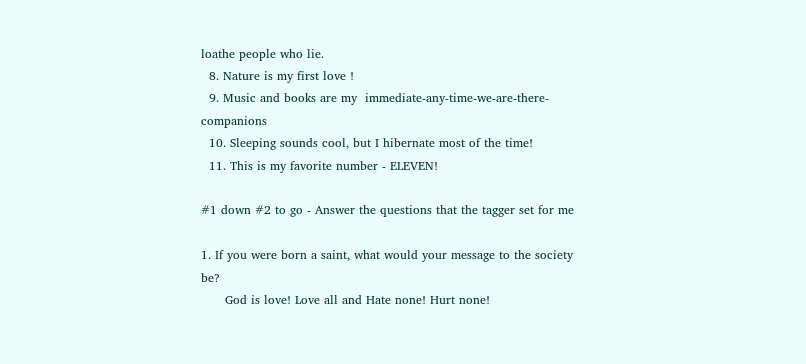loathe people who lie.
  8. Nature is my first love !
  9. Music and books are my  immediate-any-time-we-are-there-companions
  10. Sleeping sounds cool, but I hibernate most of the time!
  11. This is my favorite number - ELEVEN!

#1 down #2 to go - Answer the questions that the tagger set for me

1. If you were born a saint, what would your message to the society be?
      God is love! Love all and Hate none! Hurt none!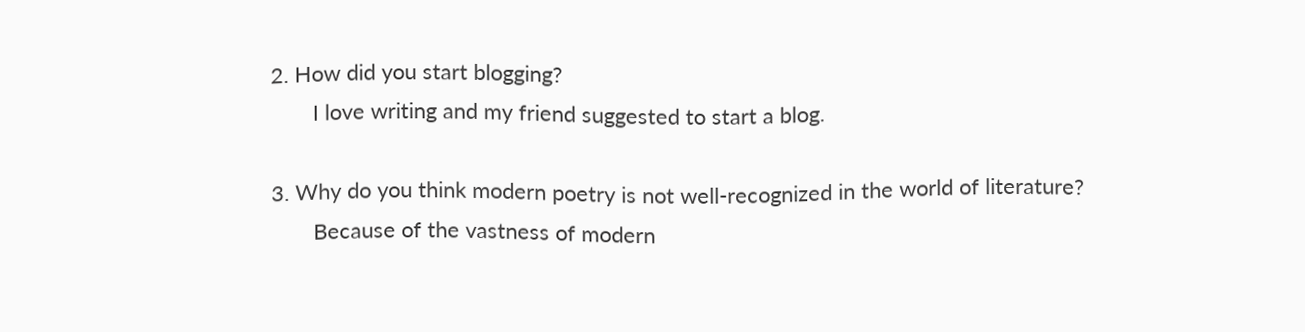2. How did you start blogging?
       I love writing and my friend suggested to start a blog.

3. Why do you think modern poetry is not well-recognized in the world of literature?
       Because of the vastness of modern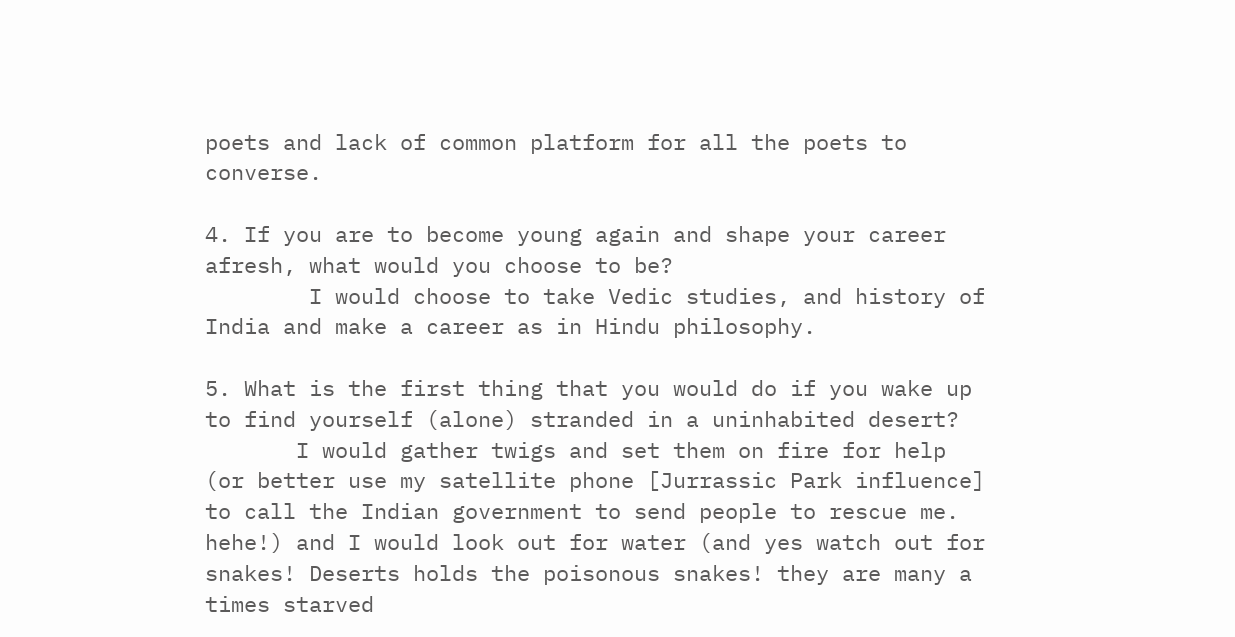poets and lack of common platform for all the poets to converse.

4. If you are to become young again and shape your career afresh, what would you choose to be?
        I would choose to take Vedic studies, and history of India and make a career as in Hindu philosophy.

5. What is the first thing that you would do if you wake up to find yourself (alone) stranded in a uninhabited desert?
       I would gather twigs and set them on fire for help (or better use my satellite phone [Jurrassic Park influence] to call the Indian government to send people to rescue me. hehe!) and I would look out for water (and yes watch out for snakes! Deserts holds the poisonous snakes! they are many a times starved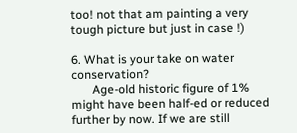too! not that am painting a very tough picture but just in case !)

6. What is your take on water conservation?
       Age-old historic figure of 1% might have been half-ed or reduced further by now. If we are still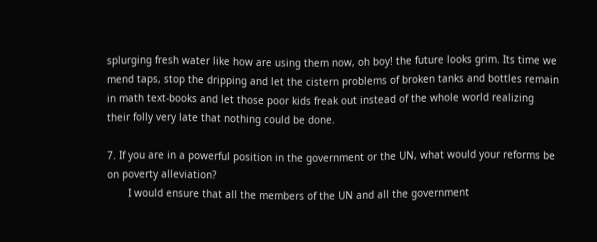splurging fresh water like how are using them now, oh boy! the future looks grim. Its time we mend taps, stop the dripping and let the cistern problems of broken tanks and bottles remain in math text-books and let those poor kids freak out instead of the whole world realizing their folly very late that nothing could be done.

7. If you are in a powerful position in the government or the UN, what would your reforms be on poverty alleviation?
       I would ensure that all the members of the UN and all the government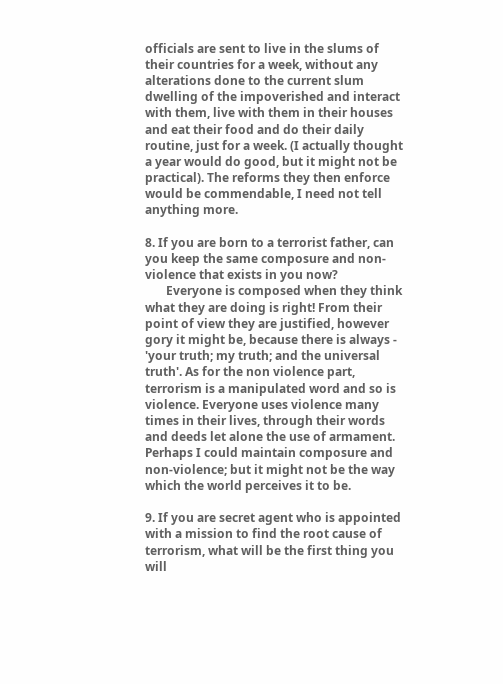officials are sent to live in the slums of their countries for a week, without any alterations done to the current slum dwelling of the impoverished and interact with them, live with them in their houses and eat their food and do their daily routine, just for a week. (I actually thought a year would do good, but it might not be practical). The reforms they then enforce would be commendable, I need not tell anything more.

8. If you are born to a terrorist father, can you keep the same composure and non-violence that exists in you now?
       Everyone is composed when they think what they are doing is right! From their point of view they are justified, however gory it might be, because there is always - 'your truth; my truth; and the universal truth'. As for the non violence part, terrorism is a manipulated word and so is violence. Everyone uses violence many times in their lives, through their words and deeds let alone the use of armament. Perhaps I could maintain composure and non-violence; but it might not be the way which the world perceives it to be.

9. If you are secret agent who is appointed with a mission to find the root cause of terrorism, what will be the first thing you will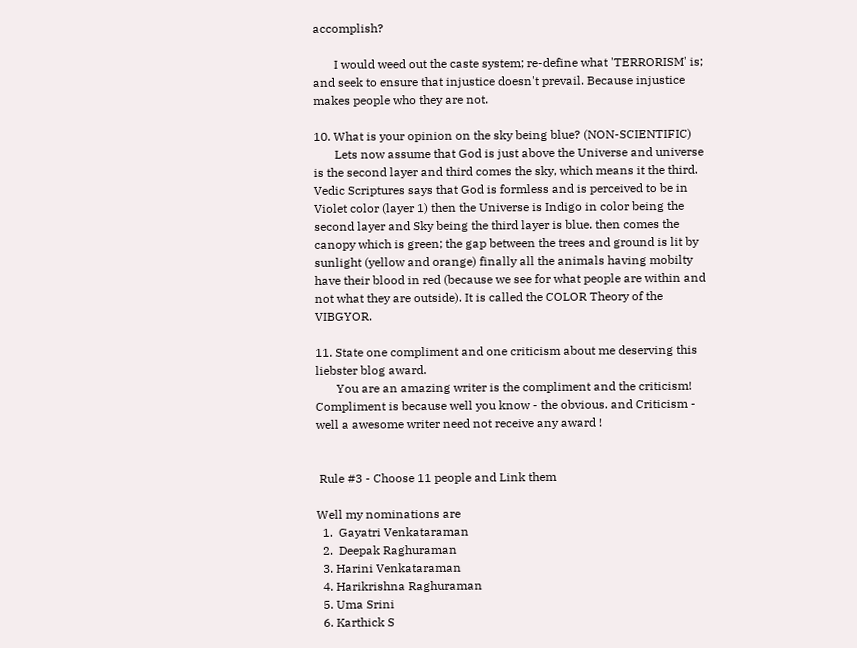accomplish?

       I would weed out the caste system; re-define what 'TERRORISM' is; and seek to ensure that injustice doesn't prevail. Because injustice makes people who they are not.

10. What is your opinion on the sky being blue? (NON-SCIENTIFIC)
       Lets now assume that God is just above the Universe and universe is the second layer and third comes the sky, which means it the third. Vedic Scriptures says that God is formless and is perceived to be in Violet color (layer 1) then the Universe is Indigo in color being the second layer and Sky being the third layer is blue. then comes the canopy which is green; the gap between the trees and ground is lit by sunlight (yellow and orange) finally all the animals having mobilty have their blood in red (because we see for what people are within and not what they are outside). It is called the COLOR Theory of the VIBGYOR.

11. State one compliment and one criticism about me deserving this liebster blog award.
       You are an amazing writer is the compliment and the criticism! Compliment is because well you know - the obvious. and Criticism - well a awesome writer need not receive any award !


 Rule #3 - Choose 11 people and Link them

Well my nominations are
  1.  Gayatri Venkataraman
  2.  Deepak Raghuraman
  3. Harini Venkataraman
  4. Harikrishna Raghuraman
  5. Uma Srini
  6. Karthick S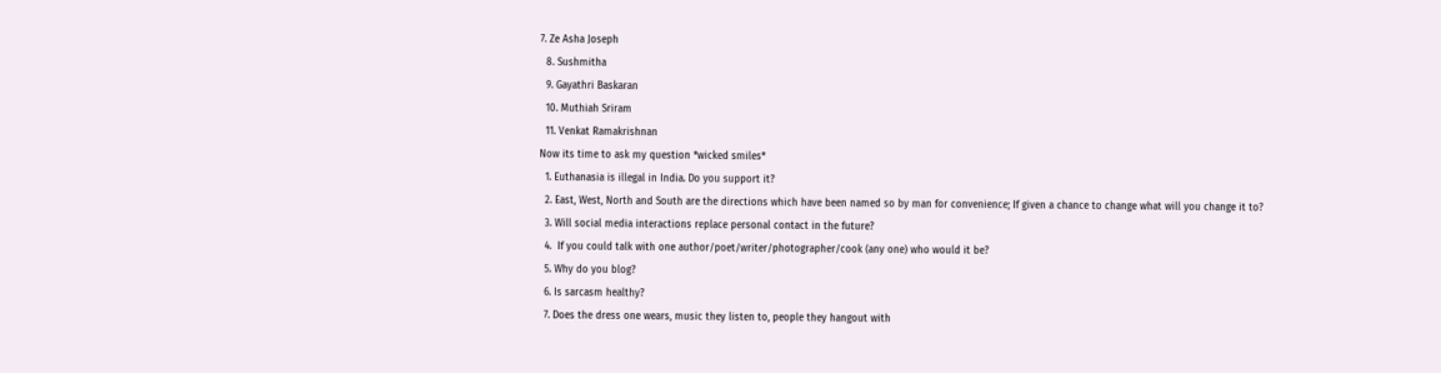7. Ze Asha Joseph
  8. Sushmitha
  9. Gayathri Baskaran
  10. Muthiah Sriram
  11. Venkat Ramakrishnan
Now its time to ask my question *wicked smiles*
  1. Euthanasia is illegal in India. Do you support it?
  2. East, West, North and South are the directions which have been named so by man for convenience; If given a chance to change what will you change it to?
  3. Will social media interactions replace personal contact in the future?
  4.  If you could talk with one author/poet/writer/photographer/cook (any one) who would it be?
  5. Why do you blog?
  6. Is sarcasm healthy?
  7. Does the dress one wears, music they listen to, people they hangout with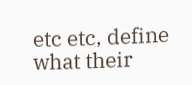etc etc, define what their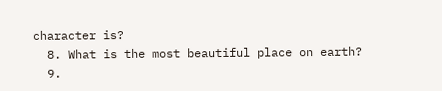character is?
  8. What is the most beautiful place on earth?
  9.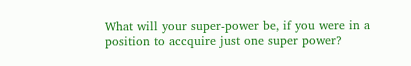What will your super-power be, if you were in a position to accquire just one super power?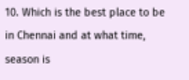10. Which is the best place to be in Chennai and at what time, season is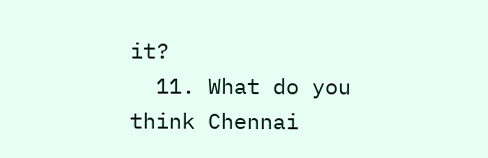it?
  11. What do you think Chennai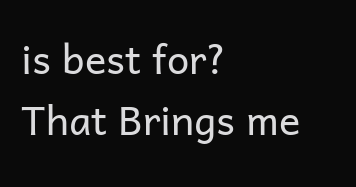is best for?
That Brings me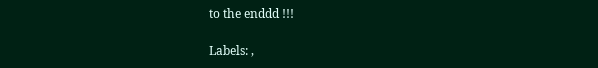to the enddd !!!

Labels: ,